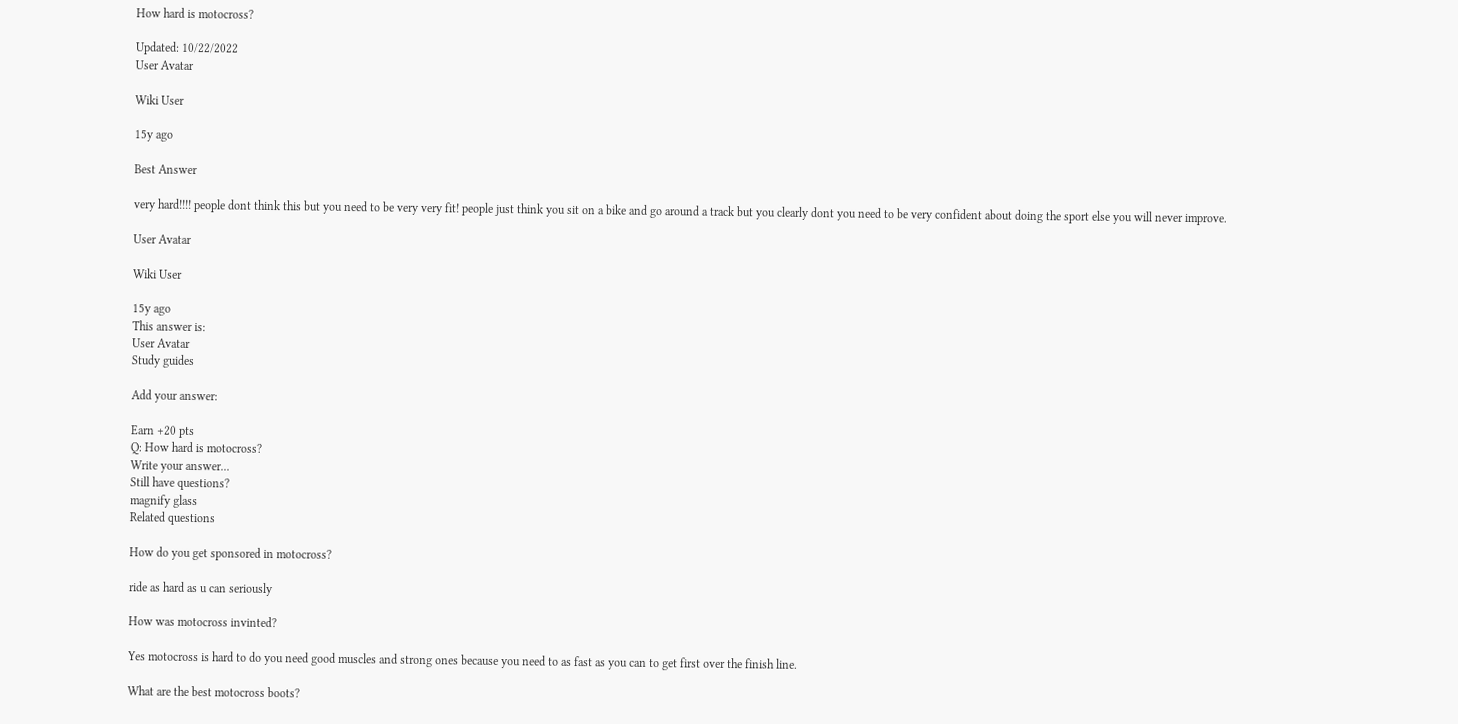How hard is motocross?

Updated: 10/22/2022
User Avatar

Wiki User

15y ago

Best Answer

very hard!!!! people dont think this but you need to be very very fit! people just think you sit on a bike and go around a track but you clearly dont you need to be very confident about doing the sport else you will never improve.

User Avatar

Wiki User

15y ago
This answer is:
User Avatar
Study guides

Add your answer:

Earn +20 pts
Q: How hard is motocross?
Write your answer...
Still have questions?
magnify glass
Related questions

How do you get sponsored in motocross?

ride as hard as u can seriously

How was motocross invinted?

Yes motocross is hard to do you need good muscles and strong ones because you need to as fast as you can to get first over the finish line.

What are the best motocross boots?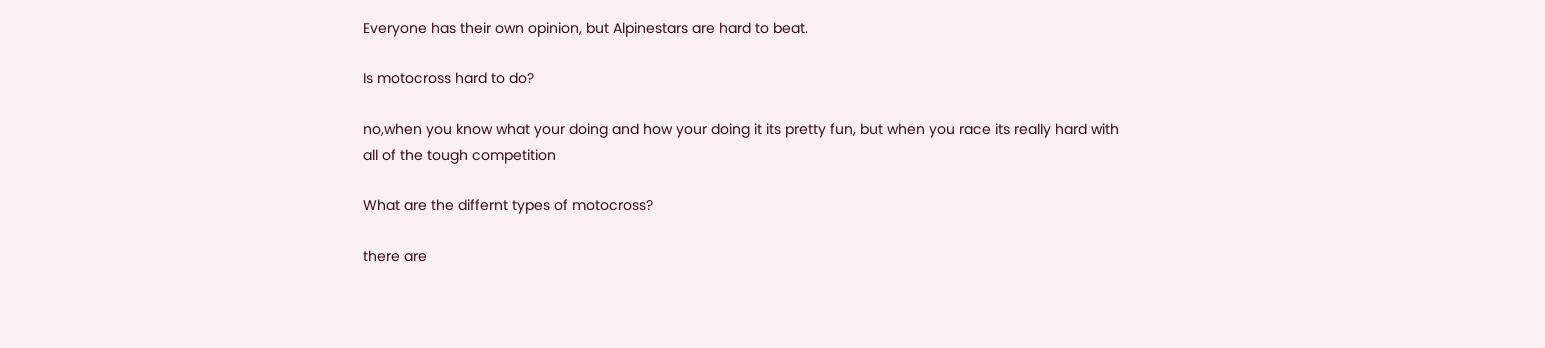Everyone has their own opinion, but Alpinestars are hard to beat.

Is motocross hard to do?

no,when you know what your doing and how your doing it its pretty fun, but when you race its really hard with all of the tough competition

What are the differnt types of motocross?

there are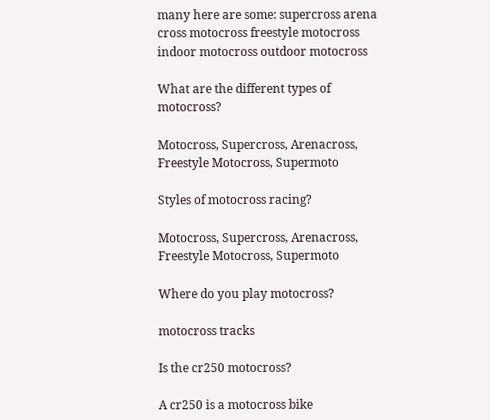many here are some: supercross arena cross motocross freestyle motocross indoor motocross outdoor motocross

What are the different types of motocross?

Motocross, Supercross, Arenacross, Freestyle Motocross, Supermoto

Styles of motocross racing?

Motocross, Supercross, Arenacross, Freestyle Motocross, Supermoto

Where do you play motocross?

motocross tracks

Is the cr250 motocross?

A cr250 is a motocross bike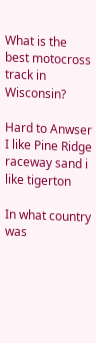What is the best motocross track in Wisconsin?

Hard to Anwser I like Pine Ridge raceway sand i like tigerton

In what country was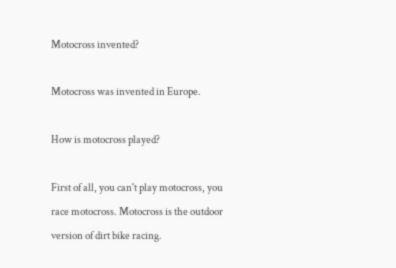Motocross invented?

Motocross was invented in Europe.

How is motocross played?

First of all, you can't play motocross, you race motocross. Motocross is the outdoor version of dirt bike racing.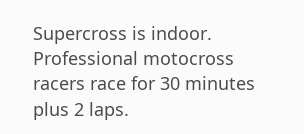Supercross is indoor. Professional motocross racers race for 30 minutes plus 2 laps.